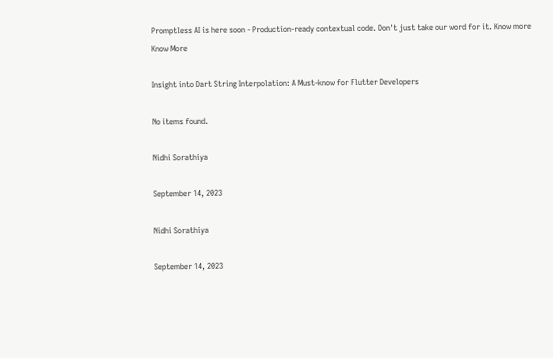Promptless AI is here soon - Production-ready contextual code. Don't just take our word for it. Know more
Know More

Insight into Dart String Interpolation: A Must-know for Flutter Developers

No items found.

Nidhi Sorathiya

September 14, 2023

Nidhi Sorathiya

September 14, 2023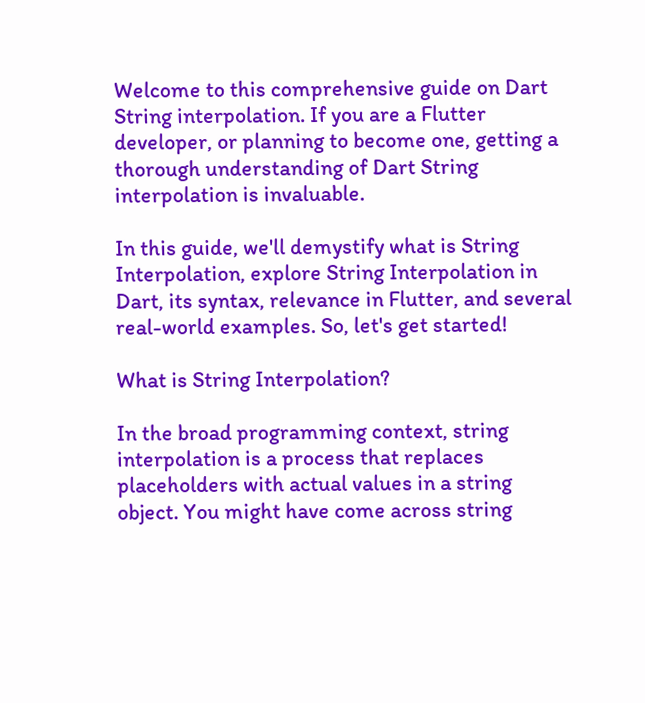Welcome to this comprehensive guide on Dart String interpolation. If you are a Flutter developer, or planning to become one, getting a thorough understanding of Dart String interpolation is invaluable.

In this guide, we'll demystify what is String Interpolation, explore String Interpolation in Dart, its syntax, relevance in Flutter, and several real-world examples. So, let's get started!

What is String Interpolation?

In the broad programming context, string interpolation is a process that replaces placeholders with actual values in a string object. You might have come across string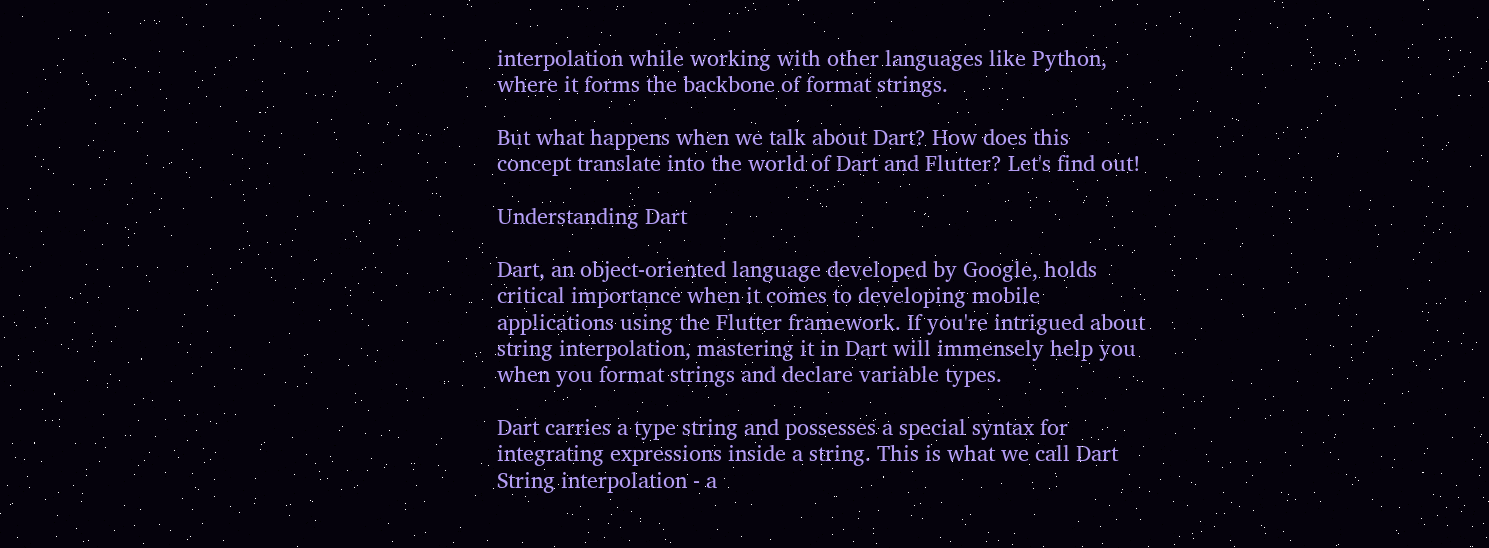interpolation while working with other languages like Python, where it forms the backbone of format strings.

But what happens when we talk about Dart? How does this concept translate into the world of Dart and Flutter? Let's find out!

Understanding Dart

Dart, an object-oriented language developed by Google, holds critical importance when it comes to developing mobile applications using the Flutter framework. If you're intrigued about string interpolation, mastering it in Dart will immensely help you when you format strings and declare variable types.

Dart carries a type string and possesses a special syntax for integrating expressions inside a string. This is what we call Dart String interpolation - a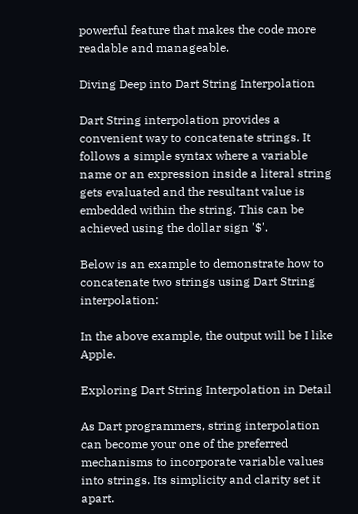powerful feature that makes the code more readable and manageable.

Diving Deep into Dart String Interpolation

Dart String interpolation provides a convenient way to concatenate strings. It follows a simple syntax where a variable name or an expression inside a literal string gets evaluated and the resultant value is embedded within the string. This can be achieved using the dollar sign '$'.

Below is an example to demonstrate how to concatenate two strings using Dart String interpolation:

In the above example, the output will be I like Apple.

Exploring Dart String Interpolation in Detail

As Dart programmers, string interpolation can become your one of the preferred mechanisms to incorporate variable values into strings. Its simplicity and clarity set it apart.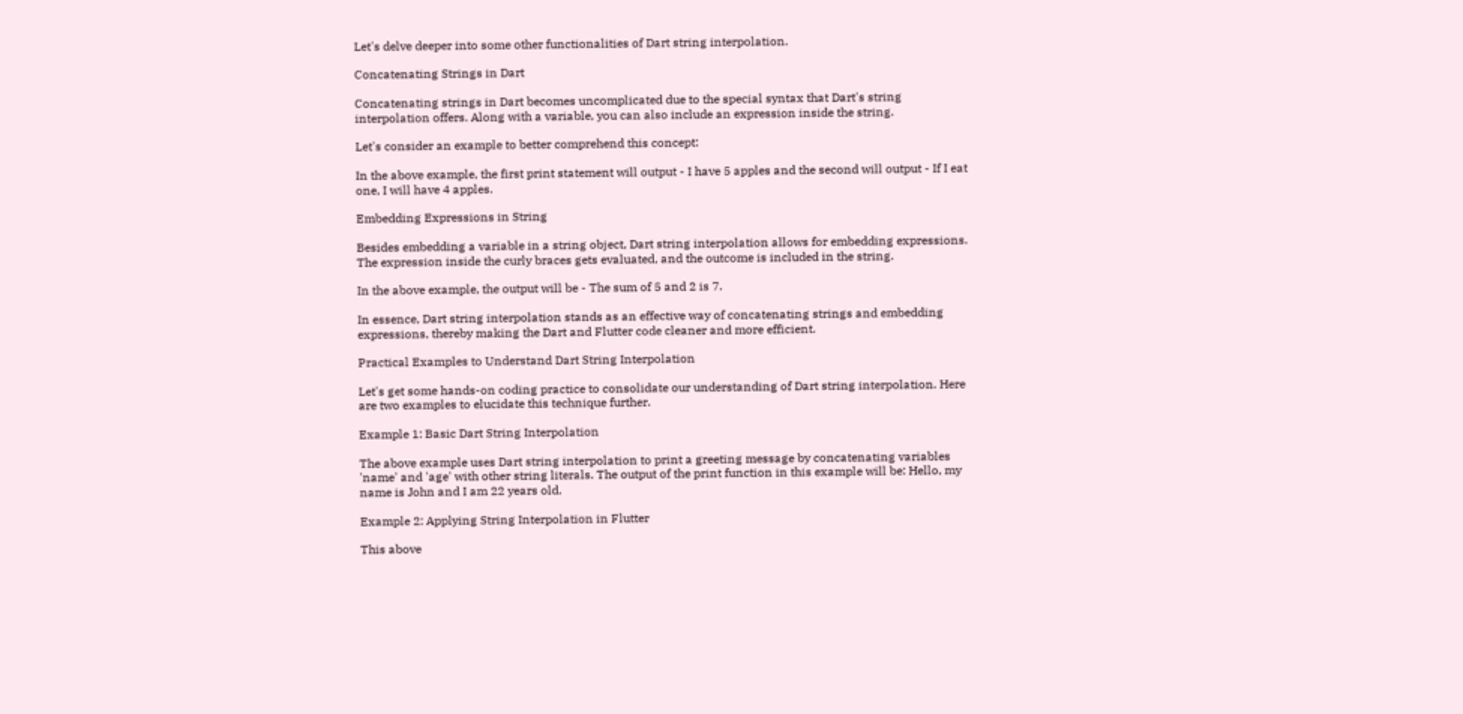Let's delve deeper into some other functionalities of Dart string interpolation.

Concatenating Strings in Dart

Concatenating strings in Dart becomes uncomplicated due to the special syntax that Dart's string interpolation offers. Along with a variable, you can also include an expression inside the string.

Let's consider an example to better comprehend this concept:

In the above example, the first print statement will output - I have 5 apples and the second will output - If I eat one, I will have 4 apples.

Embedding Expressions in String

Besides embedding a variable in a string object, Dart string interpolation allows for embedding expressions. The expression inside the curly braces gets evaluated, and the outcome is included in the string.

In the above example, the output will be - The sum of 5 and 2 is 7.

In essence, Dart string interpolation stands as an effective way of concatenating strings and embedding expressions, thereby making the Dart and Flutter code cleaner and more efficient.

Practical Examples to Understand Dart String Interpolation

Let's get some hands-on coding practice to consolidate our understanding of Dart string interpolation. Here are two examples to elucidate this technique further.

Example 1: Basic Dart String Interpolation

The above example uses Dart string interpolation to print a greeting message by concatenating variables 'name' and 'age' with other string literals. The output of the print function in this example will be: Hello, my name is John and I am 22 years old.

Example 2: Applying String Interpolation in Flutter

This above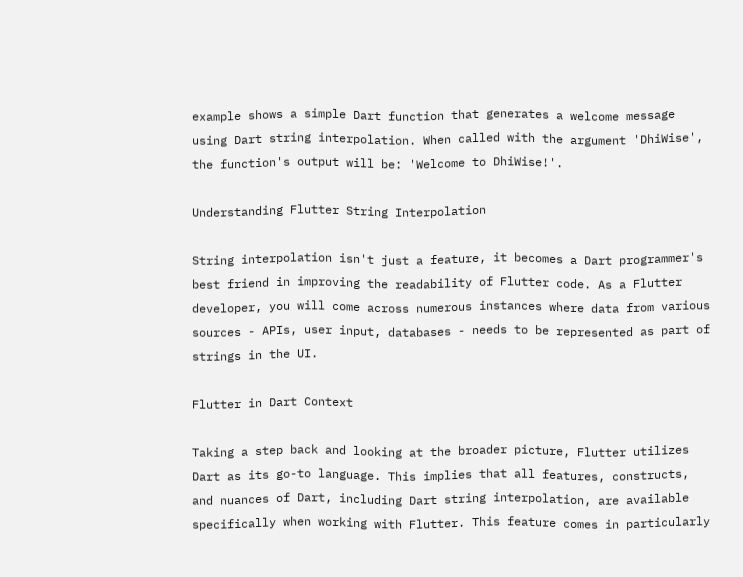example shows a simple Dart function that generates a welcome message using Dart string interpolation. When called with the argument 'DhiWise', the function's output will be: 'Welcome to DhiWise!'.

Understanding Flutter String Interpolation

String interpolation isn't just a feature, it becomes a Dart programmer's best friend in improving the readability of Flutter code. As a Flutter developer, you will come across numerous instances where data from various sources - APIs, user input, databases - needs to be represented as part of strings in the UI.

Flutter in Dart Context

Taking a step back and looking at the broader picture, Flutter utilizes Dart as its go-to language. This implies that all features, constructs, and nuances of Dart, including Dart string interpolation, are available specifically when working with Flutter. This feature comes in particularly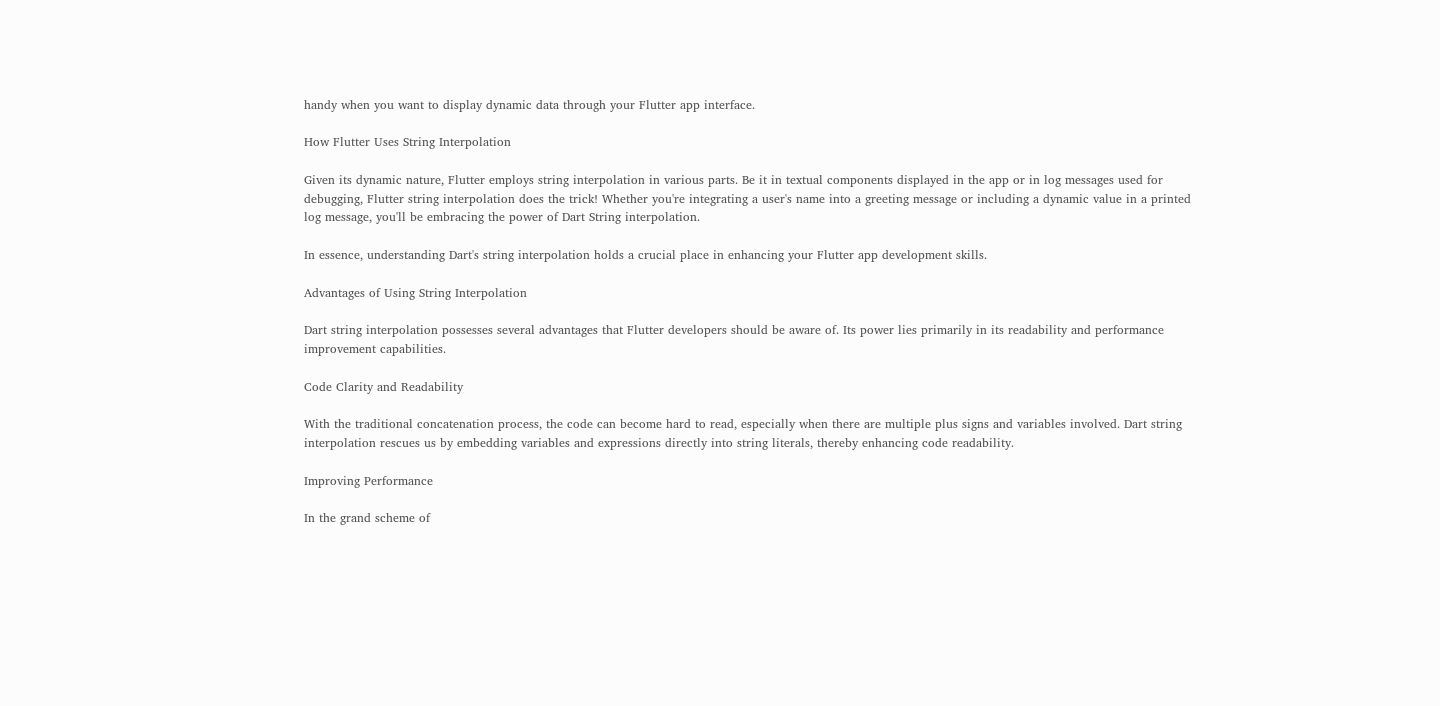handy when you want to display dynamic data through your Flutter app interface.

How Flutter Uses String Interpolation

Given its dynamic nature, Flutter employs string interpolation in various parts. Be it in textual components displayed in the app or in log messages used for debugging, Flutter string interpolation does the trick! Whether you're integrating a user's name into a greeting message or including a dynamic value in a printed log message, you'll be embracing the power of Dart String interpolation.

In essence, understanding Dart's string interpolation holds a crucial place in enhancing your Flutter app development skills.

Advantages of Using String Interpolation

Dart string interpolation possesses several advantages that Flutter developers should be aware of. Its power lies primarily in its readability and performance improvement capabilities.

Code Clarity and Readability

With the traditional concatenation process, the code can become hard to read, especially when there are multiple plus signs and variables involved. Dart string interpolation rescues us by embedding variables and expressions directly into string literals, thereby enhancing code readability.

Improving Performance

In the grand scheme of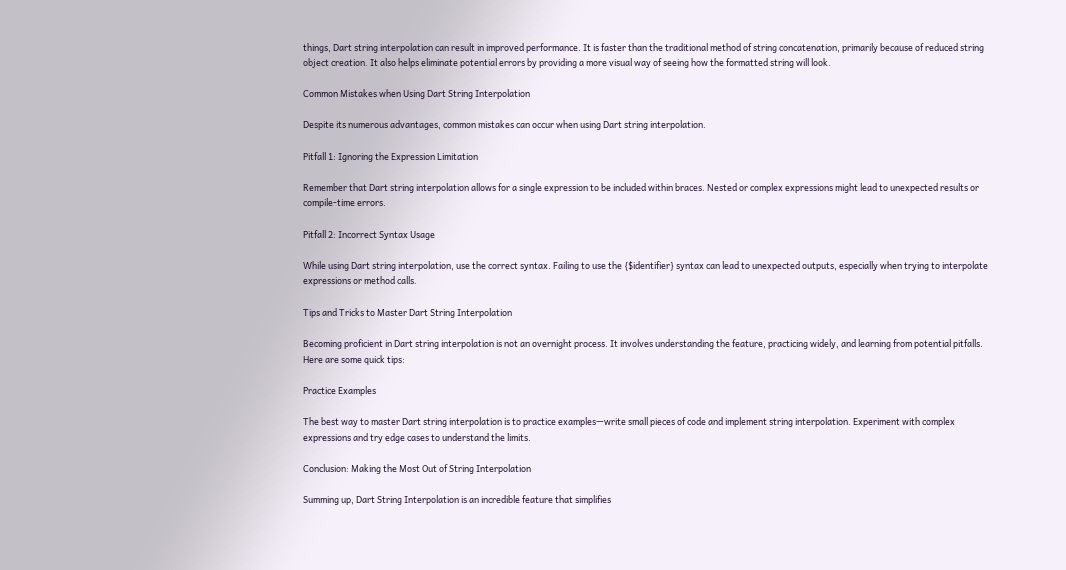things, Dart string interpolation can result in improved performance. It is faster than the traditional method of string concatenation, primarily because of reduced string object creation. It also helps eliminate potential errors by providing a more visual way of seeing how the formatted string will look.

Common Mistakes when Using Dart String Interpolation

Despite its numerous advantages, common mistakes can occur when using Dart string interpolation.

Pitfall 1: Ignoring the Expression Limitation

Remember that Dart string interpolation allows for a single expression to be included within braces. Nested or complex expressions might lead to unexpected results or compile-time errors.

Pitfall 2: Incorrect Syntax Usage

While using Dart string interpolation, use the correct syntax. Failing to use the {$identifier} syntax can lead to unexpected outputs, especially when trying to interpolate expressions or method calls.

Tips and Tricks to Master Dart String Interpolation

Becoming proficient in Dart string interpolation is not an overnight process. It involves understanding the feature, practicing widely, and learning from potential pitfalls. Here are some quick tips:

Practice Examples

The best way to master Dart string interpolation is to practice examples—write small pieces of code and implement string interpolation. Experiment with complex expressions and try edge cases to understand the limits.

Conclusion: Making the Most Out of String Interpolation

Summing up, Dart String Interpolation is an incredible feature that simplifies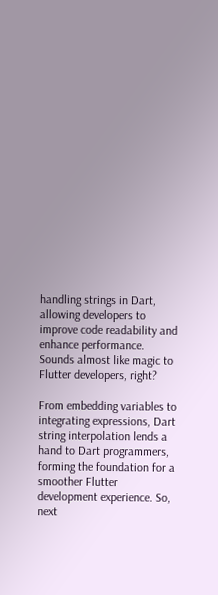handling strings in Dart, allowing developers to improve code readability and enhance performance. Sounds almost like magic to Flutter developers, right?

From embedding variables to integrating expressions, Dart string interpolation lends a hand to Dart programmers, forming the foundation for a smoother Flutter development experience. So, next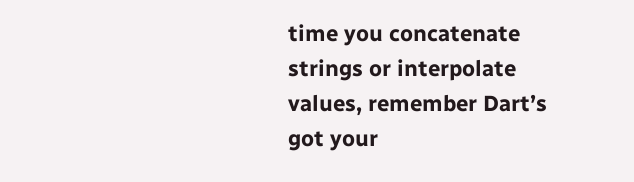time you concatenate strings or interpolate values, remember Dart’s got your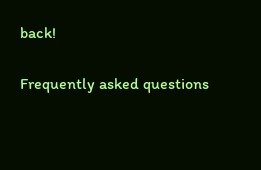back!

Frequently asked questions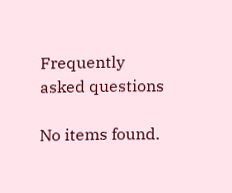Frequently asked questions

No items found.